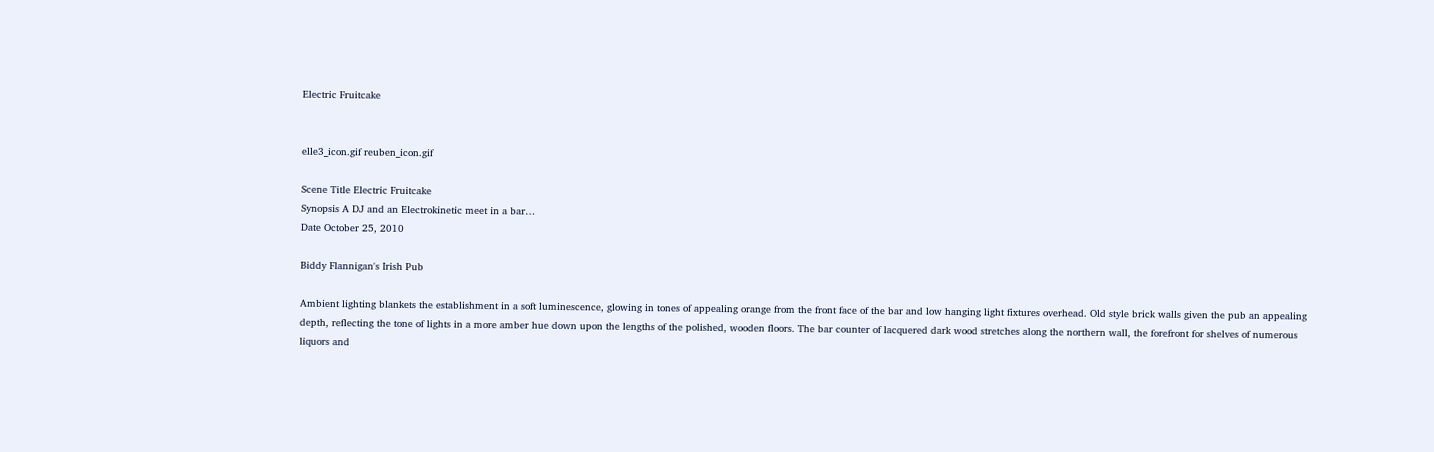Electric Fruitcake


elle3_icon.gif reuben_icon.gif

Scene Title Electric Fruitcake
Synopsis A DJ and an Electrokinetic meet in a bar…
Date October 25, 2010

Biddy Flannigan's Irish Pub

Ambient lighting blankets the establishment in a soft luminescence, glowing in tones of appealing orange from the front face of the bar and low hanging light fixtures overhead. Old style brick walls given the pub an appealing depth, reflecting the tone of lights in a more amber hue down upon the lengths of the polished, wooden floors. The bar counter of lacquered dark wood stretches along the northern wall, the forefront for shelves of numerous liquors and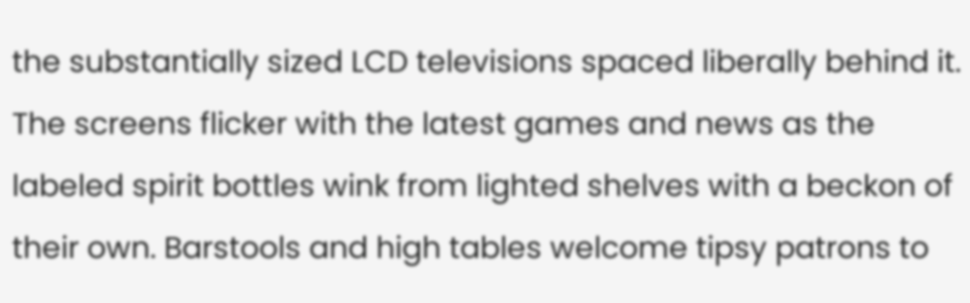the substantially sized LCD televisions spaced liberally behind it. The screens flicker with the latest games and news as the labeled spirit bottles wink from lighted shelves with a beckon of their own. Barstools and high tables welcome tipsy patrons to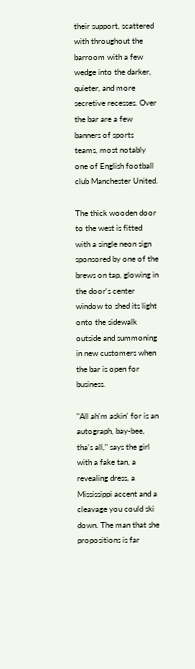their support, scattered with throughout the barroom with a few wedge into the darker, quieter, and more secretive recesses. Over the bar are a few banners of sports teams, most notably one of English football club Manchester United.

The thick wooden door to the west is fitted with a single neon sign sponsored by one of the brews on tap, glowing in the door's center window to shed its light onto the sidewalk outside and summoning in new customers when the bar is open for business.

"All ah'm askin' for is an autograph, bay-bee, tha's all," says the girl with a fake tan, a revealing dress, a Mississippi accent and a cleavage you could ski down. The man that she propositions is far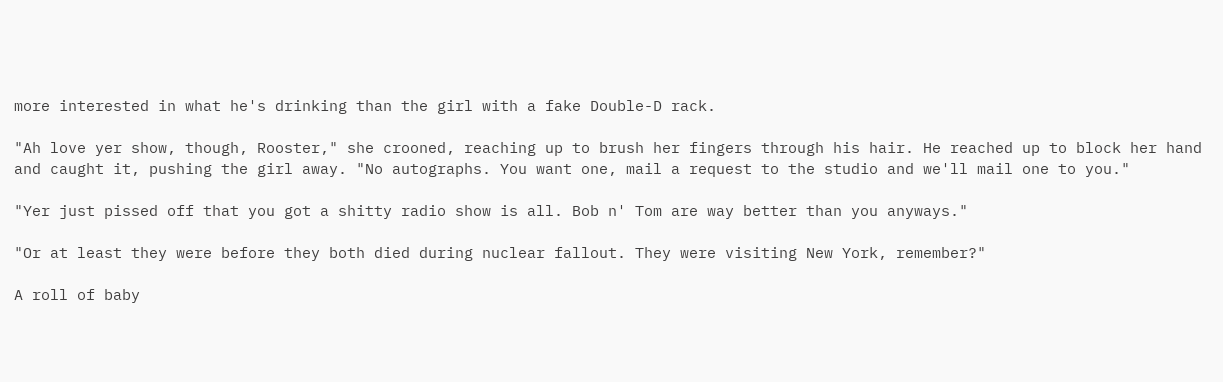more interested in what he's drinking than the girl with a fake Double-D rack.

"Ah love yer show, though, Rooster," she crooned, reaching up to brush her fingers through his hair. He reached up to block her hand and caught it, pushing the girl away. "No autographs. You want one, mail a request to the studio and we'll mail one to you."

"Yer just pissed off that you got a shitty radio show is all. Bob n' Tom are way better than you anyways."

"Or at least they were before they both died during nuclear fallout. They were visiting New York, remember?"

A roll of baby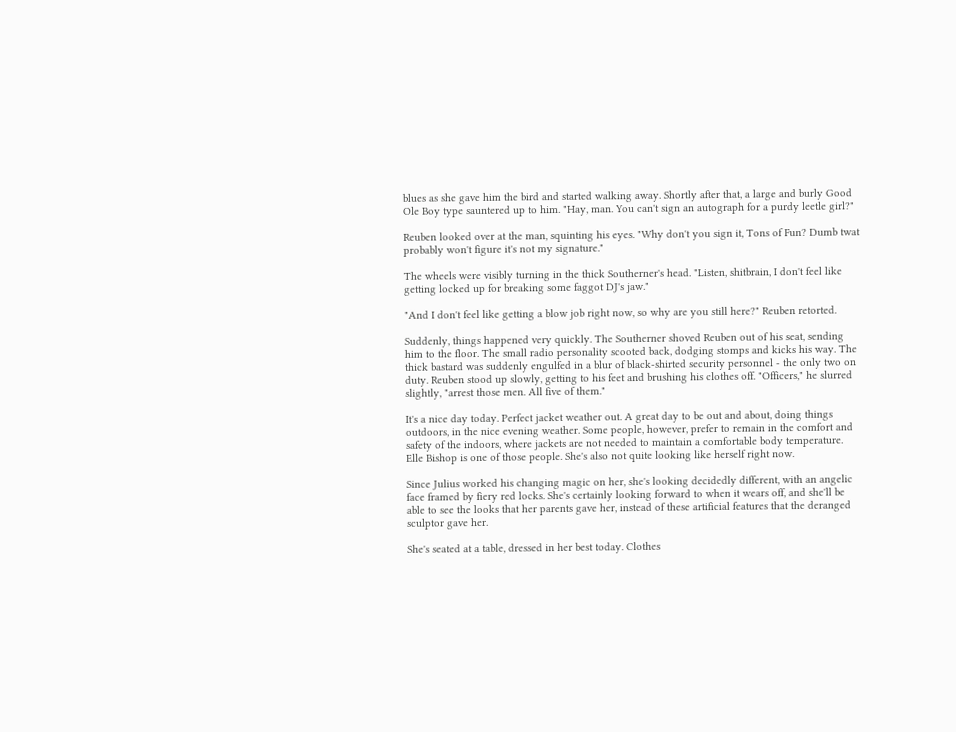blues as she gave him the bird and started walking away. Shortly after that, a large and burly Good Ole Boy type sauntered up to him. "Hay, man. You can't sign an autograph for a purdy leetle girl?"

Reuben looked over at the man, squinting his eyes. "Why don't you sign it, Tons of Fun? Dumb twat probably won't figure it's not my signature."

The wheels were visibly turning in the thick Southerner's head. "Listen, shitbrain, I don't feel like getting locked up for breaking some faggot DJ's jaw."

"And I don't feel like getting a blow job right now, so why are you still here?" Reuben retorted.

Suddenly, things happened very quickly. The Southerner shoved Reuben out of his seat, sending him to the floor. The small radio personality scooted back, dodging stomps and kicks his way. The thick bastard was suddenly engulfed in a blur of black-shirted security personnel - the only two on duty. Reuben stood up slowly, getting to his feet and brushing his clothes off. "Officers," he slurred slightly, "arrest those men. All five of them."

It's a nice day today. Perfect jacket weather out. A great day to be out and about, doing things outdoors, in the nice evening weather. Some people, however, prefer to remain in the comfort and safety of the indoors, where jackets are not needed to maintain a comfortable body temperature. Elle Bishop is one of those people. She's also not quite looking like herself right now.

Since Julius worked his changing magic on her, she's looking decidedly different, with an angelic face framed by fiery red locks. She's certainly looking forward to when it wears off, and she'll be able to see the looks that her parents gave her, instead of these artificial features that the deranged sculptor gave her.

She's seated at a table, dressed in her best today. Clothes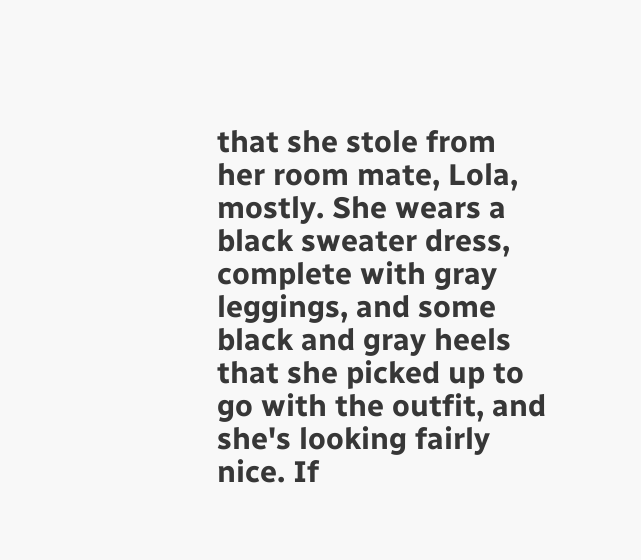that she stole from her room mate, Lola, mostly. She wears a black sweater dress, complete with gray leggings, and some black and gray heels that she picked up to go with the outfit, and she's looking fairly nice. If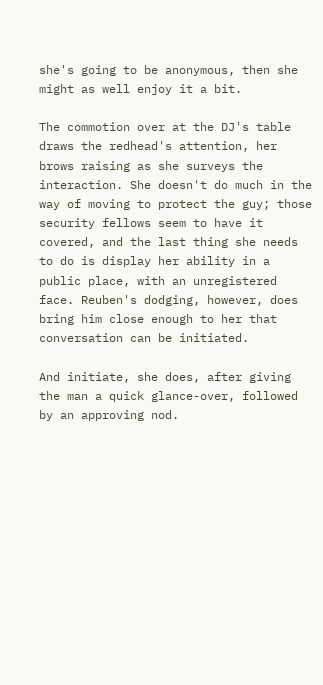she's going to be anonymous, then she might as well enjoy it a bit.

The commotion over at the DJ's table draws the redhead's attention, her brows raising as she surveys the interaction. She doesn't do much in the way of moving to protect the guy; those security fellows seem to have it covered, and the last thing she needs to do is display her ability in a public place, with an unregistered face. Reuben's dodging, however, does bring him close enough to her that conversation can be initiated.

And initiate, she does, after giving the man a quick glance-over, followed by an approving nod.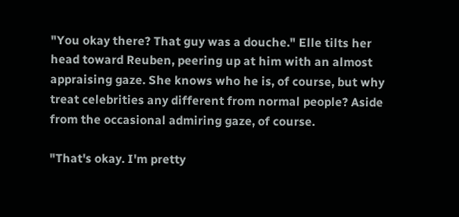"You okay there? That guy was a douche." Elle tilts her head toward Reuben, peering up at him with an almost appraising gaze. She knows who he is, of course, but why treat celebrities any different from normal people? Aside from the occasional admiring gaze, of course.

"That's okay. I'm pretty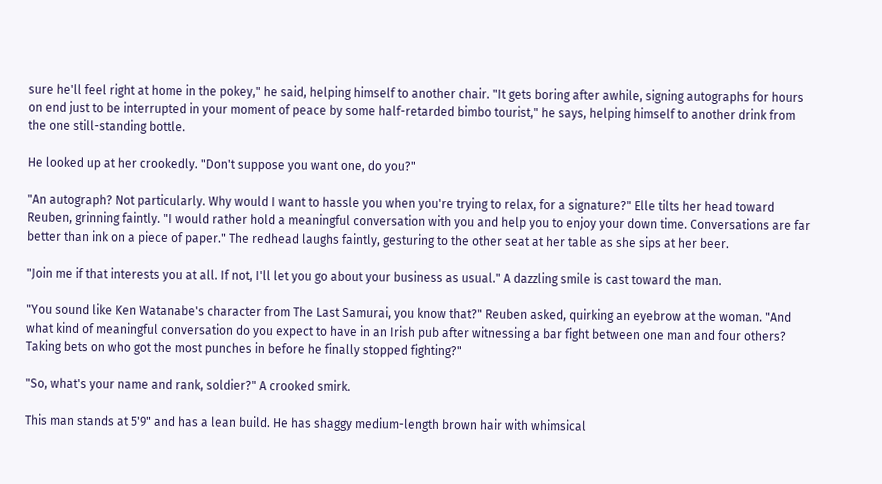sure he'll feel right at home in the pokey," he said, helping himself to another chair. "It gets boring after awhile, signing autographs for hours on end just to be interrupted in your moment of peace by some half-retarded bimbo tourist," he says, helping himself to another drink from the one still-standing bottle.

He looked up at her crookedly. "Don't suppose you want one, do you?"

"An autograph? Not particularly. Why would I want to hassle you when you're trying to relax, for a signature?" Elle tilts her head toward Reuben, grinning faintly. "I would rather hold a meaningful conversation with you and help you to enjoy your down time. Conversations are far better than ink on a piece of paper." The redhead laughs faintly, gesturing to the other seat at her table as she sips at her beer.

"Join me if that interests you at all. If not, I'll let you go about your business as usual." A dazzling smile is cast toward the man.

"You sound like Ken Watanabe's character from The Last Samurai, you know that?" Reuben asked, quirking an eyebrow at the woman. "And what kind of meaningful conversation do you expect to have in an Irish pub after witnessing a bar fight between one man and four others? Taking bets on who got the most punches in before he finally stopped fighting?"

"So, what's your name and rank, soldier?" A crooked smirk.

This man stands at 5'9" and has a lean build. He has shaggy medium-length brown hair with whimsical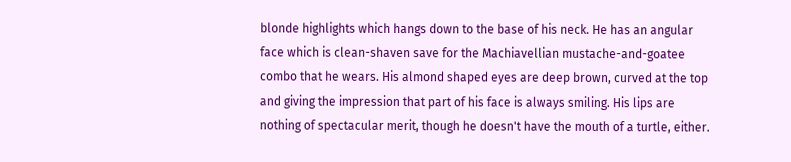blonde highlights which hangs down to the base of his neck. He has an angular face which is clean-shaven save for the Machiavellian mustache-and-goatee combo that he wears. His almond shaped eyes are deep brown, curved at the top and giving the impression that part of his face is always smiling. His lips are nothing of spectacular merit, though he doesn't have the mouth of a turtle, either.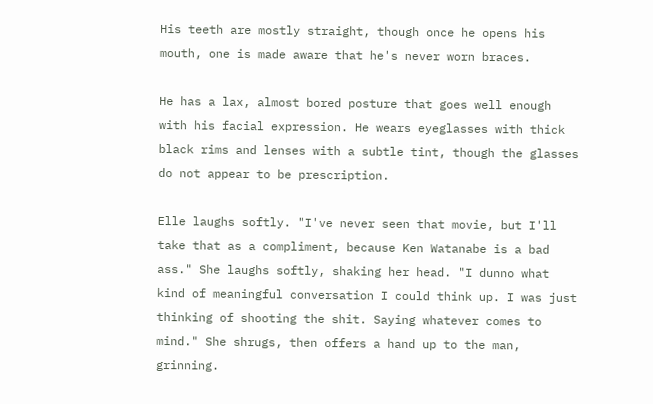His teeth are mostly straight, though once he opens his mouth, one is made aware that he's never worn braces.

He has a lax, almost bored posture that goes well enough with his facial expression. He wears eyeglasses with thick black rims and lenses with a subtle tint, though the glasses do not appear to be prescription.

Elle laughs softly. "I've never seen that movie, but I'll take that as a compliment, because Ken Watanabe is a bad ass." She laughs softly, shaking her head. "I dunno what kind of meaningful conversation I could think up. I was just thinking of shooting the shit. Saying whatever comes to mind." She shrugs, then offers a hand up to the man, grinning.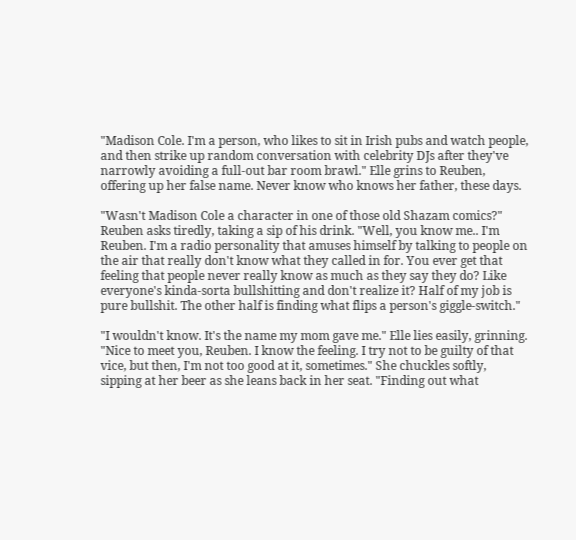"Madison Cole. I'm a person, who likes to sit in Irish pubs and watch people, and then strike up random conversation with celebrity DJs after they've narrowly avoiding a full-out bar room brawl." Elle grins to Reuben, offering up her false name. Never know who knows her father, these days.

"Wasn't Madison Cole a character in one of those old Shazam comics?" Reuben asks tiredly, taking a sip of his drink. "Well, you know me.. I'm Reuben. I'm a radio personality that amuses himself by talking to people on the air that really don't know what they called in for. You ever get that feeling that people never really know as much as they say they do? Like everyone's kinda-sorta bullshitting and don't realize it? Half of my job is pure bullshit. The other half is finding what flips a person's giggle-switch."

"I wouldn't know. It's the name my mom gave me." Elle lies easily, grinning. "Nice to meet you, Reuben. I know the feeling. I try not to be guilty of that vice, but then, I'm not too good at it, sometimes." She chuckles softly, sipping at her beer as she leans back in her seat. "Finding out what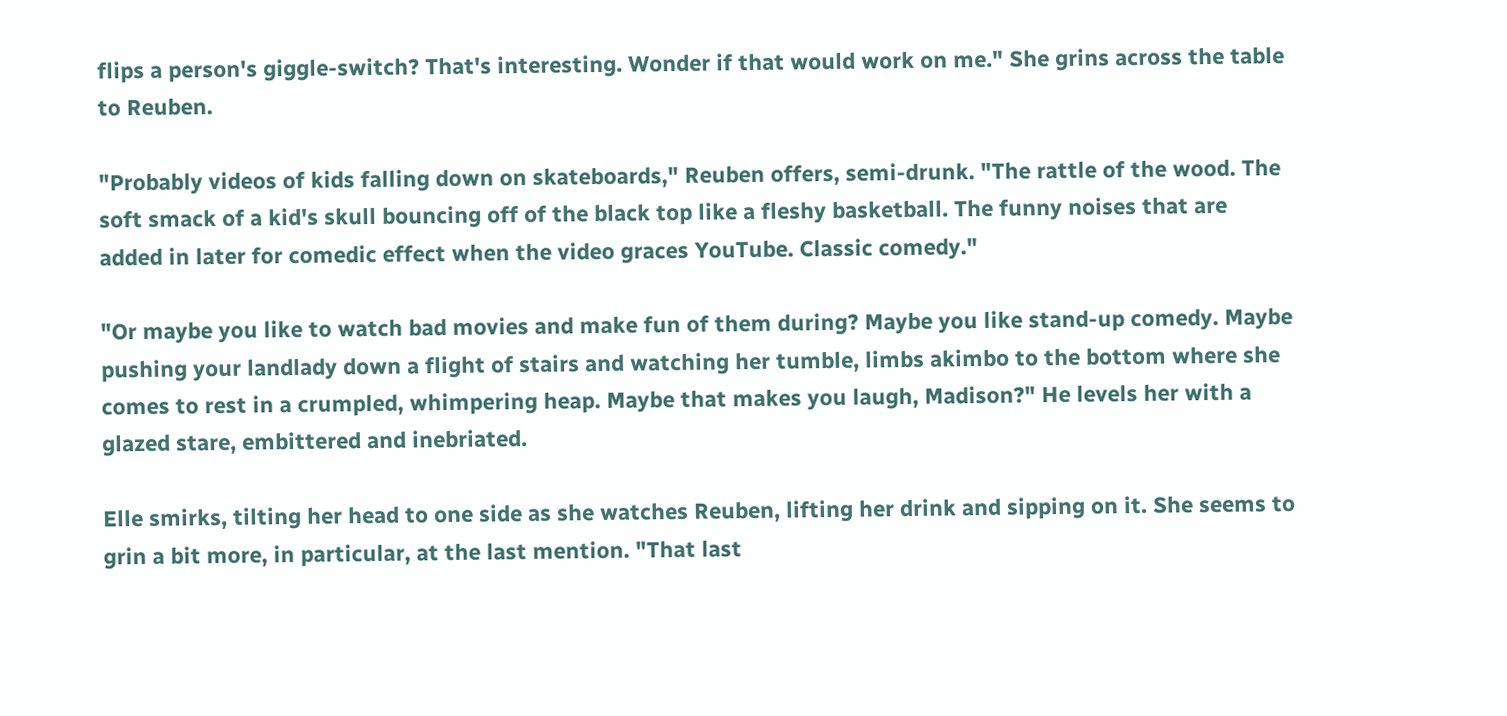flips a person's giggle-switch? That's interesting. Wonder if that would work on me." She grins across the table to Reuben.

"Probably videos of kids falling down on skateboards," Reuben offers, semi-drunk. "The rattle of the wood. The soft smack of a kid's skull bouncing off of the black top like a fleshy basketball. The funny noises that are added in later for comedic effect when the video graces YouTube. Classic comedy."

"Or maybe you like to watch bad movies and make fun of them during? Maybe you like stand-up comedy. Maybe pushing your landlady down a flight of stairs and watching her tumble, limbs akimbo to the bottom where she comes to rest in a crumpled, whimpering heap. Maybe that makes you laugh, Madison?" He levels her with a glazed stare, embittered and inebriated.

Elle smirks, tilting her head to one side as she watches Reuben, lifting her drink and sipping on it. She seems to grin a bit more, in particular, at the last mention. "That last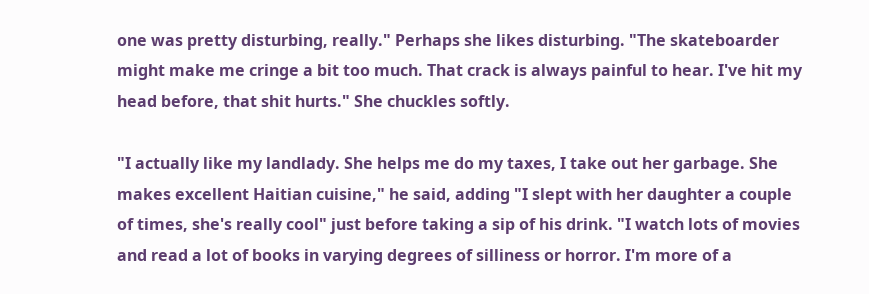one was pretty disturbing, really." Perhaps she likes disturbing. "The skateboarder might make me cringe a bit too much. That crack is always painful to hear. I've hit my head before, that shit hurts." She chuckles softly.

"I actually like my landlady. She helps me do my taxes, I take out her garbage. She makes excellent Haitian cuisine," he said, adding "I slept with her daughter a couple of times, she's really cool" just before taking a sip of his drink. "I watch lots of movies and read a lot of books in varying degrees of silliness or horror. I'm more of a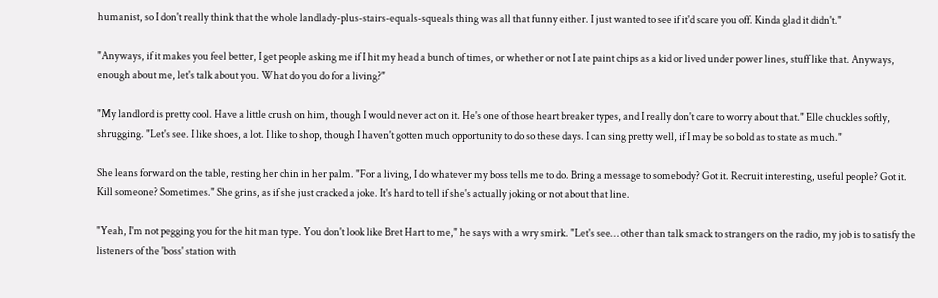humanist, so I don't really think that the whole landlady-plus-stairs-equals-squeals thing was all that funny either. I just wanted to see if it'd scare you off. Kinda glad it didn't."

"Anyways, if it makes you feel better, I get people asking me if I hit my head a bunch of times, or whether or not I ate paint chips as a kid or lived under power lines, stuff like that. Anyways, enough about me, let's talk about you. What do you do for a living?"

"My landlord is pretty cool. Have a little crush on him, though I would never act on it. He's one of those heart breaker types, and I really don't care to worry about that." Elle chuckles softly, shrugging. "Let's see. I like shoes, a lot. I like to shop, though I haven't gotten much opportunity to do so these days. I can sing pretty well, if I may be so bold as to state as much."

She leans forward on the table, resting her chin in her palm. "For a living, I do whatever my boss tells me to do. Bring a message to somebody? Got it. Recruit interesting, useful people? Got it. Kill someone? Sometimes." She grins, as if she just cracked a joke. It's hard to tell if she's actually joking or not about that line.

"Yeah, I'm not pegging you for the hit man type. You don't look like Bret Hart to me," he says with a wry smirk. "Let's see… other than talk smack to strangers on the radio, my job is to satisfy the listeners of the 'boss' station with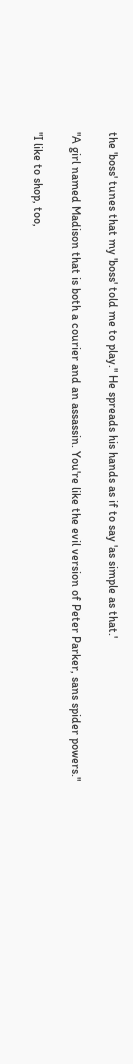the 'boss' tunes that my 'boss' told me to play." He spreads his hands as if to say 'as simple as that.'

"A girl named Madison that is both a courier and an assassin. You're like the evil version of Peter Parker, sans spider powers."

"I like to shop, too,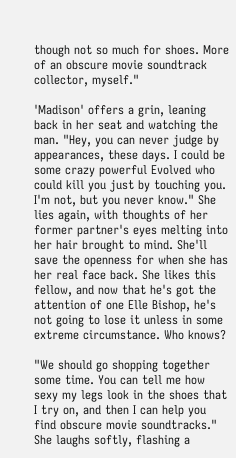though not so much for shoes. More of an obscure movie soundtrack collector, myself."

'Madison' offers a grin, leaning back in her seat and watching the man. "Hey, you can never judge by appearances, these days. I could be some crazy powerful Evolved who could kill you just by touching you. I'm not, but you never know." She lies again, with thoughts of her former partner's eyes melting into her hair brought to mind. She'll save the openness for when she has her real face back. She likes this fellow, and now that he's got the attention of one Elle Bishop, he's not going to lose it unless in some extreme circumstance. Who knows?

"We should go shopping together some time. You can tell me how sexy my legs look in the shoes that I try on, and then I can help you find obscure movie soundtracks." She laughs softly, flashing a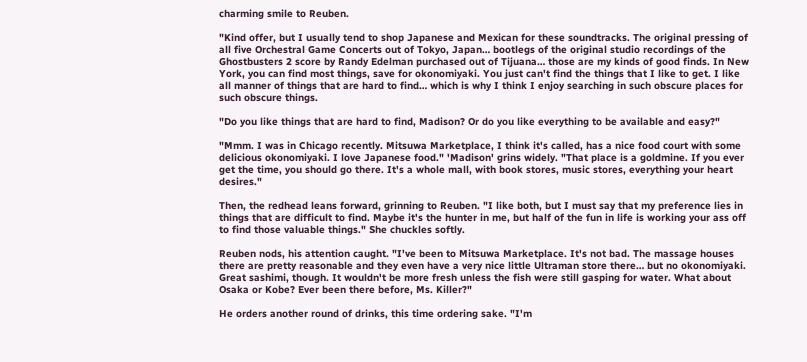charming smile to Reuben.

"Kind offer, but I usually tend to shop Japanese and Mexican for these soundtracks. The original pressing of all five Orchestral Game Concerts out of Tokyo, Japan… bootlegs of the original studio recordings of the Ghostbusters 2 score by Randy Edelman purchased out of Tijuana… those are my kinds of good finds. In New York, you can find most things, save for okonomiyaki. You just can't find the things that I like to get. I like all manner of things that are hard to find… which is why I think I enjoy searching in such obscure places for such obscure things.

"Do you like things that are hard to find, Madison? Or do you like everything to be available and easy?"

"Mmm. I was in Chicago recently. Mitsuwa Marketplace, I think it's called, has a nice food court with some delicious okonomiyaki. I love Japanese food." 'Madison' grins widely. "That place is a goldmine. If you ever get the time, you should go there. It's a whole mall, with book stores, music stores, everything your heart desires."

Then, the redhead leans forward, grinning to Reuben. "I like both, but I must say that my preference lies in things that are difficult to find. Maybe it's the hunter in me, but half of the fun in life is working your ass off to find those valuable things." She chuckles softly.

Reuben nods, his attention caught. "I've been to Mitsuwa Marketplace. It's not bad. The massage houses there are pretty reasonable and they even have a very nice little Ultraman store there… but no okonomiyaki. Great sashimi, though. It wouldn't be more fresh unless the fish were still gasping for water. What about Osaka or Kobe? Ever been there before, Ms. Killer?"

He orders another round of drinks, this time ordering sake. "I'm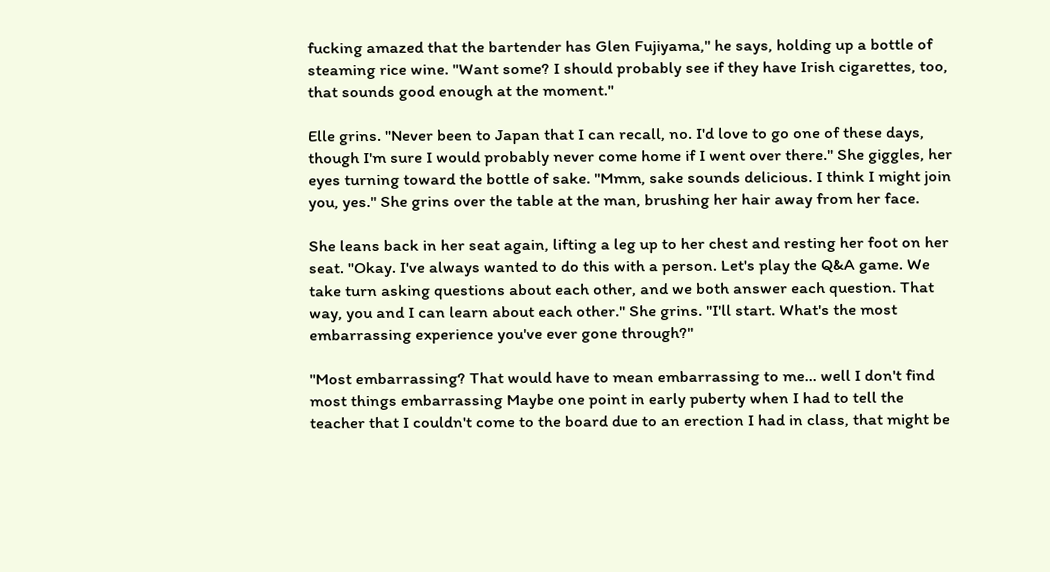fucking amazed that the bartender has Glen Fujiyama," he says, holding up a bottle of steaming rice wine. "Want some? I should probably see if they have Irish cigarettes, too, that sounds good enough at the moment."

Elle grins. "Never been to Japan that I can recall, no. I'd love to go one of these days, though I'm sure I would probably never come home if I went over there." She giggles, her eyes turning toward the bottle of sake. "Mmm, sake sounds delicious. I think I might join you, yes." She grins over the table at the man, brushing her hair away from her face.

She leans back in her seat again, lifting a leg up to her chest and resting her foot on her seat. "Okay. I've always wanted to do this with a person. Let's play the Q&A game. We take turn asking questions about each other, and we both answer each question. That way, you and I can learn about each other." She grins. "I'll start. What's the most embarrassing experience you've ever gone through?"

"Most embarrassing? That would have to mean embarrassing to me… well I don't find most things embarrassing Maybe one point in early puberty when I had to tell the teacher that I couldn't come to the board due to an erection I had in class, that might be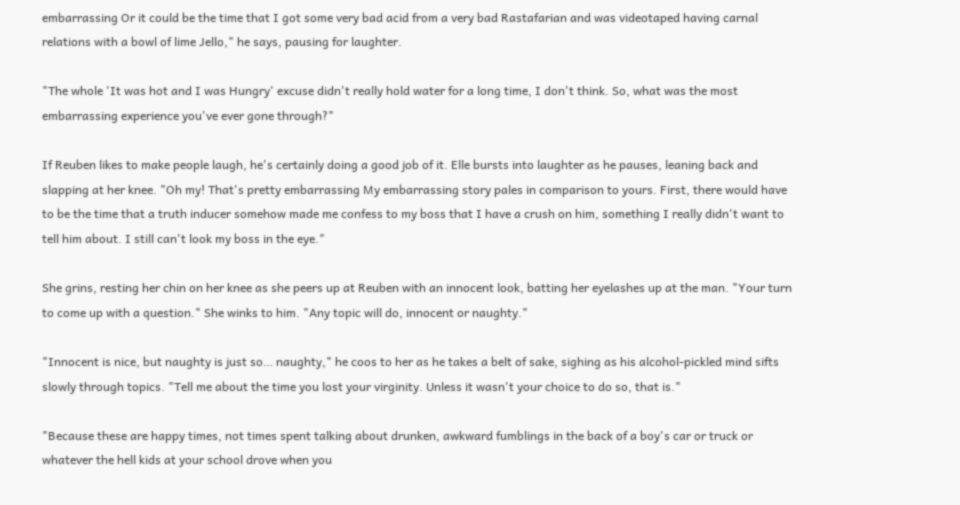embarrassing Or it could be the time that I got some very bad acid from a very bad Rastafarian and was videotaped having carnal relations with a bowl of lime Jello," he says, pausing for laughter.

"The whole 'It was hot and I was Hungry' excuse didn't really hold water for a long time, I don't think. So, what was the most embarrassing experience you've ever gone through?"

If Reuben likes to make people laugh, he's certainly doing a good job of it. Elle bursts into laughter as he pauses, leaning back and slapping at her knee. "Oh my! That's pretty embarrassing My embarrassing story pales in comparison to yours. First, there would have to be the time that a truth inducer somehow made me confess to my boss that I have a crush on him, something I really didn't want to tell him about. I still can't look my boss in the eye."

She grins, resting her chin on her knee as she peers up at Reuben with an innocent look, batting her eyelashes up at the man. "Your turn to come up with a question." She winks to him. "Any topic will do, innocent or naughty."

"Innocent is nice, but naughty is just so… naughty," he coos to her as he takes a belt of sake, sighing as his alcohol-pickled mind sifts slowly through topics. "Tell me about the time you lost your virginity. Unless it wasn't your choice to do so, that is."

"Because these are happy times, not times spent talking about drunken, awkward fumblings in the back of a boy's car or truck or whatever the hell kids at your school drove when you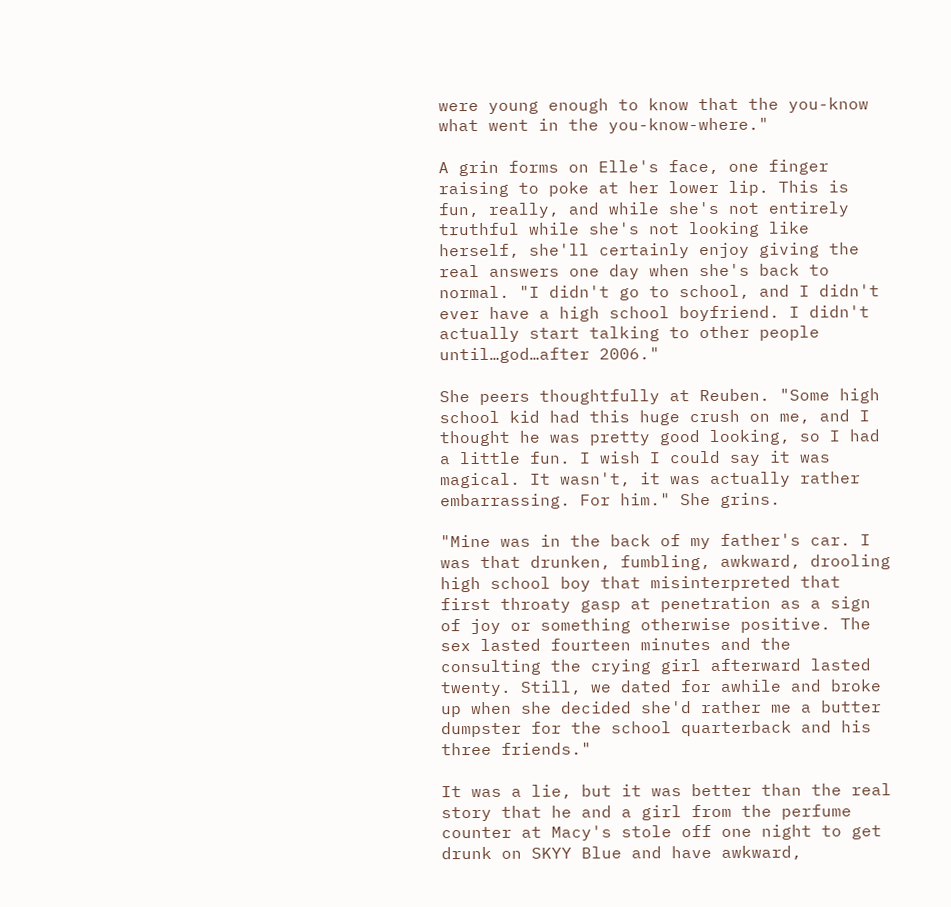were young enough to know that the you-know what went in the you-know-where."

A grin forms on Elle's face, one finger raising to poke at her lower lip. This is fun, really, and while she's not entirely truthful while she's not looking like herself, she'll certainly enjoy giving the real answers one day when she's back to normal. "I didn't go to school, and I didn't ever have a high school boyfriend. I didn't actually start talking to other people until…god…after 2006."

She peers thoughtfully at Reuben. "Some high school kid had this huge crush on me, and I thought he was pretty good looking, so I had a little fun. I wish I could say it was magical. It wasn't, it was actually rather embarrassing. For him." She grins.

"Mine was in the back of my father's car. I was that drunken, fumbling, awkward, drooling high school boy that misinterpreted that first throaty gasp at penetration as a sign of joy or something otherwise positive. The sex lasted fourteen minutes and the consulting the crying girl afterward lasted twenty. Still, we dated for awhile and broke up when she decided she'd rather me a butter dumpster for the school quarterback and his three friends."

It was a lie, but it was better than the real story that he and a girl from the perfume counter at Macy's stole off one night to get drunk on SKYY Blue and have awkward,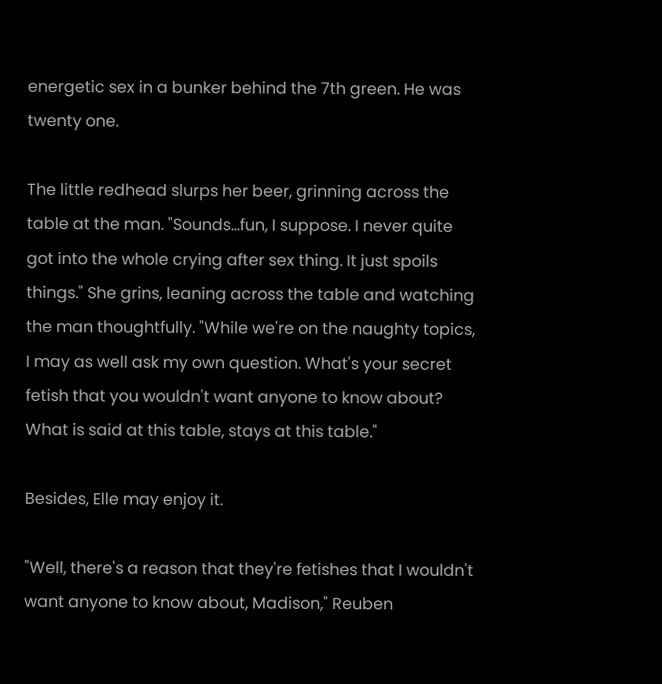energetic sex in a bunker behind the 7th green. He was twenty one.

The little redhead slurps her beer, grinning across the table at the man. "Sounds…fun, I suppose. I never quite got into the whole crying after sex thing. It just spoils things." She grins, leaning across the table and watching the man thoughtfully. "While we're on the naughty topics, I may as well ask my own question. What's your secret fetish that you wouldn't want anyone to know about? What is said at this table, stays at this table."

Besides, Elle may enjoy it.

"Well, there's a reason that they're fetishes that I wouldn't want anyone to know about, Madison," Reuben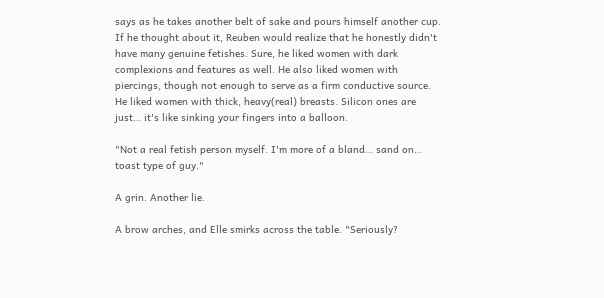says as he takes another belt of sake and pours himself another cup. If he thought about it, Reuben would realize that he honestly didn't have many genuine fetishes. Sure, he liked women with dark complexions and features as well. He also liked women with piercings, though not enough to serve as a firm conductive source. He liked women with thick, heavy(real) breasts. Silicon ones are just… it's like sinking your fingers into a balloon.

"Not a real fetish person myself. I'm more of a bland… sand on… toast type of guy."

A grin. Another lie.

A brow arches, and Elle smirks across the table. "Seriously?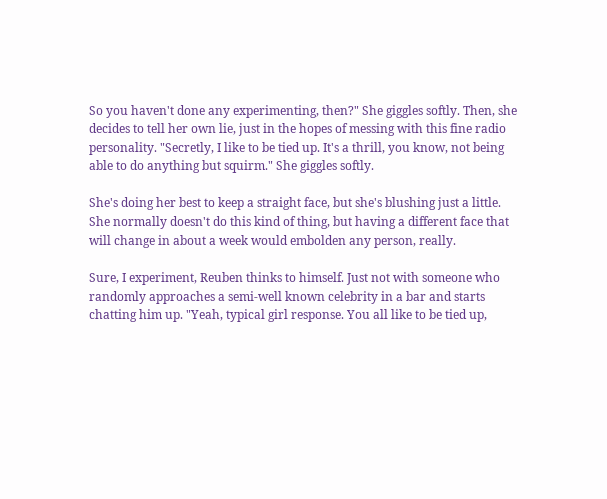So you haven't done any experimenting, then?" She giggles softly. Then, she decides to tell her own lie, just in the hopes of messing with this fine radio personality. "Secretly, I like to be tied up. It's a thrill, you know, not being able to do anything but squirm." She giggles softly.

She's doing her best to keep a straight face, but she's blushing just a little. She normally doesn't do this kind of thing, but having a different face that will change in about a week would embolden any person, really.

Sure, I experiment, Reuben thinks to himself. Just not with someone who randomly approaches a semi-well known celebrity in a bar and starts chatting him up. "Yeah, typical girl response. You all like to be tied up,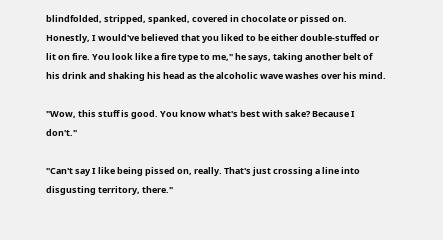blindfolded, stripped, spanked, covered in chocolate or pissed on. Honestly, I would've believed that you liked to be either double-stuffed or lit on fire. You look like a fire type to me," he says, taking another belt of his drink and shaking his head as the alcoholic wave washes over his mind.

"Wow, this stuff is good. You know what's best with sake? Because I don't."

"Can't say I like being pissed on, really. That's just crossing a line into disgusting territory, there."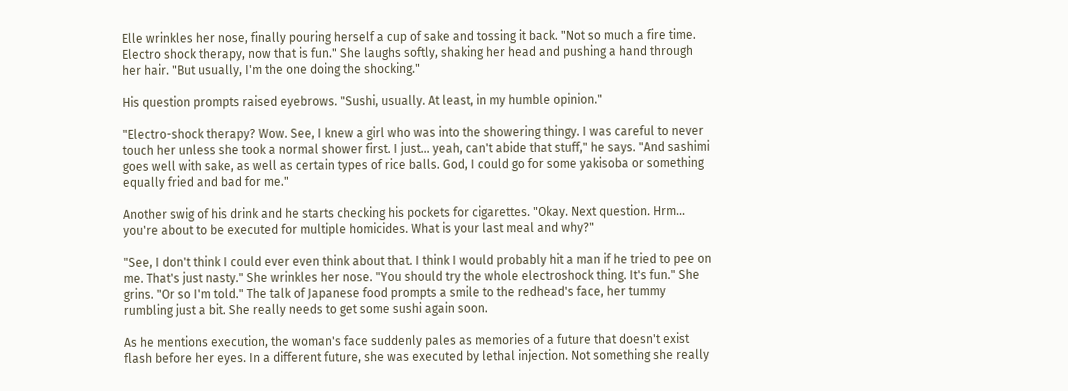Elle wrinkles her nose, finally pouring herself a cup of sake and tossing it back. "Not so much a fire time. Electro shock therapy, now that is fun." She laughs softly, shaking her head and pushing a hand through her hair. "But usually, I'm the one doing the shocking."

His question prompts raised eyebrows. "Sushi, usually. At least, in my humble opinion."

"Electro-shock therapy? Wow. See, I knew a girl who was into the showering thingy. I was careful to never touch her unless she took a normal shower first. I just… yeah, can't abide that stuff," he says. "And sashimi goes well with sake, as well as certain types of rice balls. God, I could go for some yakisoba or something equally fried and bad for me."

Another swig of his drink and he starts checking his pockets for cigarettes. "Okay. Next question. Hrm… you're about to be executed for multiple homicides. What is your last meal and why?"

"See, I don't think I could ever even think about that. I think I would probably hit a man if he tried to pee on me. That's just nasty." She wrinkles her nose. "You should try the whole electroshock thing. It's fun." She grins. "Or so I'm told." The talk of Japanese food prompts a smile to the redhead's face, her tummy rumbling just a bit. She really needs to get some sushi again soon.

As he mentions execution, the woman's face suddenly pales as memories of a future that doesn't exist flash before her eyes. In a different future, she was executed by lethal injection. Not something she really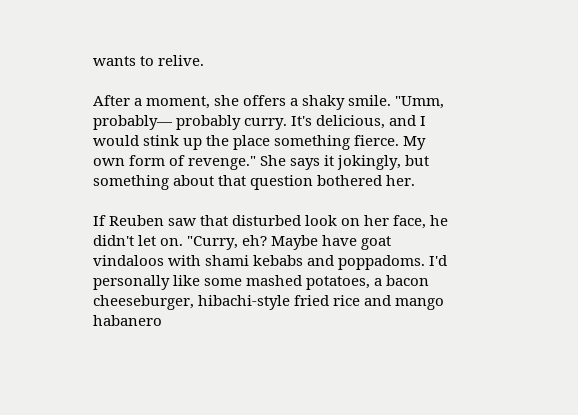wants to relive.

After a moment, she offers a shaky smile. "Umm, probably— probably curry. It's delicious, and I would stink up the place something fierce. My own form of revenge." She says it jokingly, but something about that question bothered her.

If Reuben saw that disturbed look on her face, he didn't let on. "Curry, eh? Maybe have goat vindaloos with shami kebabs and poppadoms. I'd personally like some mashed potatoes, a bacon cheeseburger, hibachi-style fried rice and mango habanero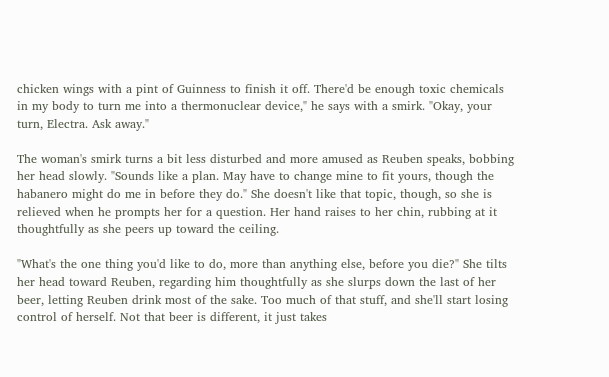chicken wings with a pint of Guinness to finish it off. There'd be enough toxic chemicals in my body to turn me into a thermonuclear device," he says with a smirk. "Okay, your turn, Electra. Ask away."

The woman's smirk turns a bit less disturbed and more amused as Reuben speaks, bobbing her head slowly. "Sounds like a plan. May have to change mine to fit yours, though the habanero might do me in before they do." She doesn't like that topic, though, so she is relieved when he prompts her for a question. Her hand raises to her chin, rubbing at it thoughtfully as she peers up toward the ceiling.

"What's the one thing you'd like to do, more than anything else, before you die?" She tilts her head toward Reuben, regarding him thoughtfully as she slurps down the last of her beer, letting Reuben drink most of the sake. Too much of that stuff, and she'll start losing control of herself. Not that beer is different, it just takes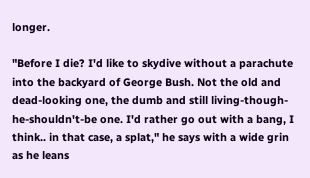longer.

"Before I die? I'd like to skydive without a parachute into the backyard of George Bush. Not the old and dead-looking one, the dumb and still living-though-he-shouldn't-be one. I'd rather go out with a bang, I think.. in that case, a splat," he says with a wide grin as he leans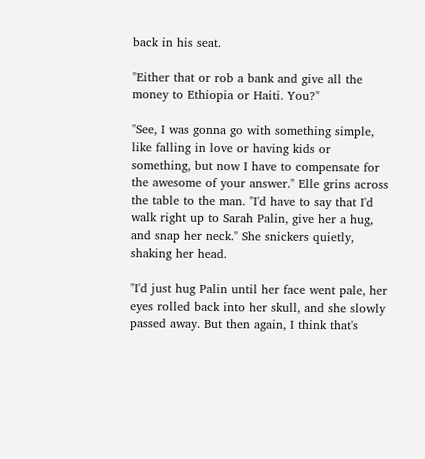back in his seat.

"Either that or rob a bank and give all the money to Ethiopia or Haiti. You?"

"See, I was gonna go with something simple, like falling in love or having kids or something, but now I have to compensate for the awesome of your answer." Elle grins across the table to the man. "I'd have to say that I'd walk right up to Sarah Palin, give her a hug, and snap her neck." She snickers quietly, shaking her head.

"I'd just hug Palin until her face went pale, her eyes rolled back into her skull, and she slowly passed away. But then again, I think that's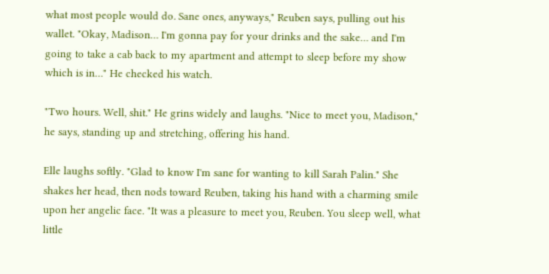what most people would do. Sane ones, anyways," Reuben says, pulling out his wallet. "Okay, Madison… I'm gonna pay for your drinks and the sake… and I'm going to take a cab back to my apartment and attempt to sleep before my show which is in…" He checked his watch.

"Two hours. Well, shit." He grins widely and laughs. "Nice to meet you, Madison," he says, standing up and stretching, offering his hand.

Elle laughs softly. "Glad to know I'm sane for wanting to kill Sarah Palin." She shakes her head, then nods toward Reuben, taking his hand with a charming smile upon her angelic face. "It was a pleasure to meet you, Reuben. You sleep well, what little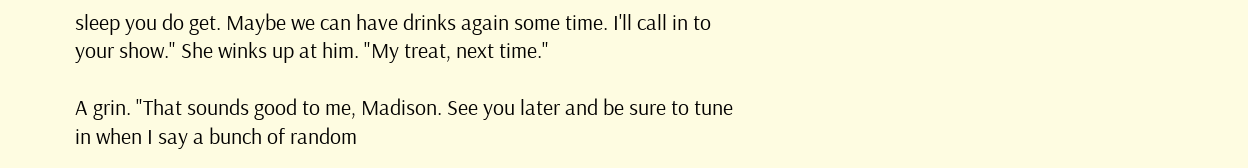sleep you do get. Maybe we can have drinks again some time. I'll call in to your show." She winks up at him. "My treat, next time."

A grin. "That sounds good to me, Madison. See you later and be sure to tune in when I say a bunch of random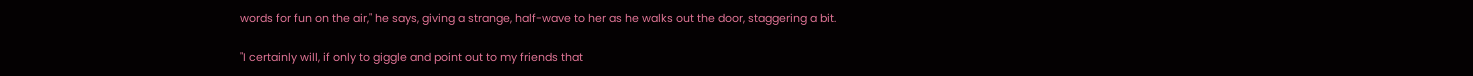words for fun on the air," he says, giving a strange, half-wave to her as he walks out the door, staggering a bit.

"I certainly will, if only to giggle and point out to my friends that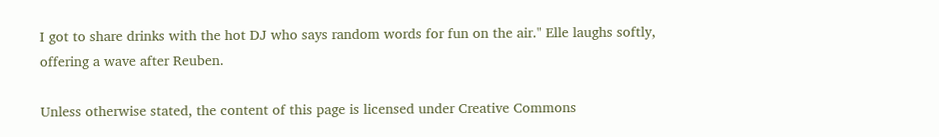I got to share drinks with the hot DJ who says random words for fun on the air." Elle laughs softly, offering a wave after Reuben.

Unless otherwise stated, the content of this page is licensed under Creative Commons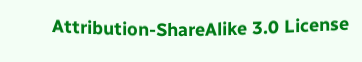Attribution-ShareAlike 3.0 License